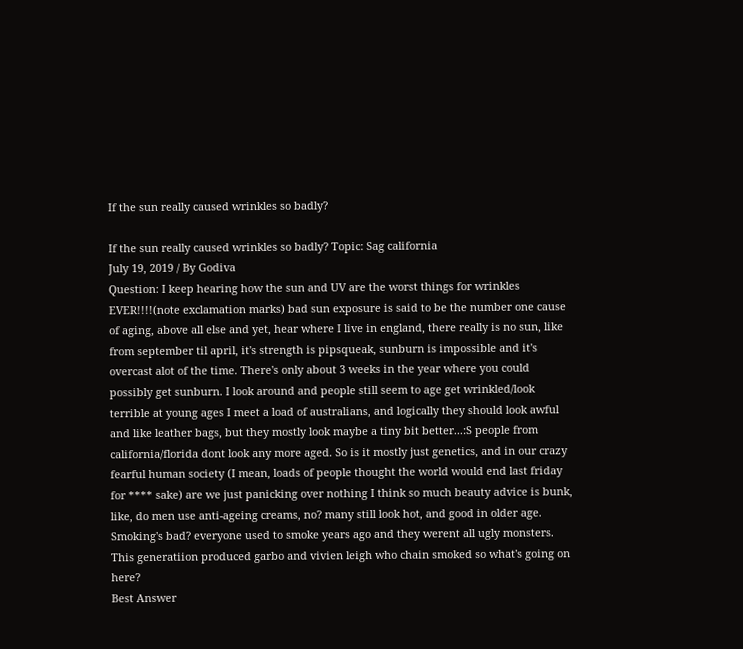If the sun really caused wrinkles so badly?

If the sun really caused wrinkles so badly? Topic: Sag california
July 19, 2019 / By Godiva
Question: I keep hearing how the sun and UV are the worst things for wrinkles EVER!!!!(note exclamation marks) bad sun exposure is said to be the number one cause of aging, above all else and yet, hear where I live in england, there really is no sun, like from september til april, it's strength is pipsqueak, sunburn is impossible and it's overcast alot of the time. There's only about 3 weeks in the year where you could possibly get sunburn. I look around and people still seem to age get wrinkled/look terrible at young ages I meet a load of australians, and logically they should look awful and like leather bags, but they mostly look maybe a tiny bit better...:S people from california/florida dont look any more aged. So is it mostly just genetics, and in our crazy fearful human society (I mean, loads of people thought the world would end last friday for **** sake) are we just panicking over nothing I think so much beauty advice is bunk, like, do men use anti-ageing creams, no? many still look hot, and good in older age. Smoking's bad? everyone used to smoke years ago and they werent all ugly monsters. This generatiion produced garbo and vivien leigh who chain smoked so what's going on here?
Best Answer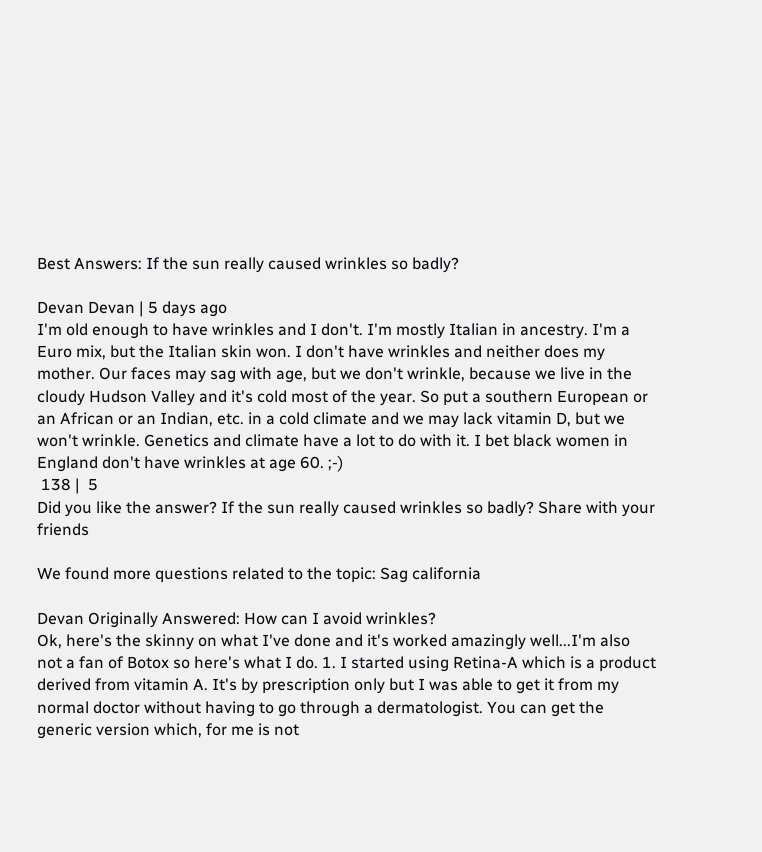Best Answers: If the sun really caused wrinkles so badly?

Devan Devan | 5 days ago
I'm old enough to have wrinkles and I don't. I'm mostly Italian in ancestry. I'm a Euro mix, but the Italian skin won. I don't have wrinkles and neither does my mother. Our faces may sag with age, but we don't wrinkle, because we live in the cloudy Hudson Valley and it's cold most of the year. So put a southern European or an African or an Indian, etc. in a cold climate and we may lack vitamin D, but we won't wrinkle. Genetics and climate have a lot to do with it. I bet black women in England don't have wrinkles at age 60. ;-)
 138 |  5
Did you like the answer? If the sun really caused wrinkles so badly? Share with your friends

We found more questions related to the topic: Sag california

Devan Originally Answered: How can I avoid wrinkles?
Ok, here's the skinny on what I've done and it's worked amazingly well...I'm also not a fan of Botox so here's what I do. 1. I started using Retina-A which is a product derived from vitamin A. It's by prescription only but I was able to get it from my normal doctor without having to go through a dermatologist. You can get the generic version which, for me is not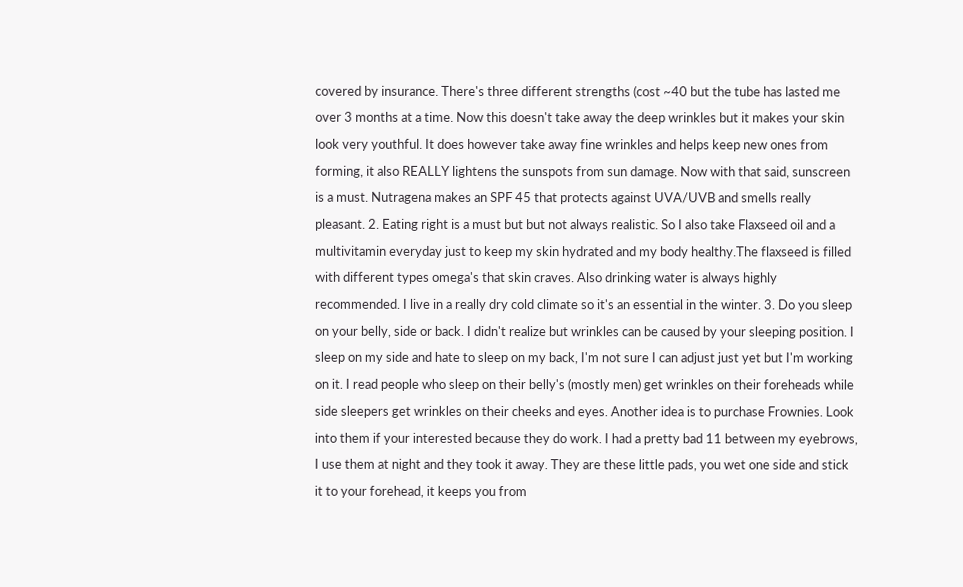covered by insurance. There's three different strengths (cost ~40 but the tube has lasted me over 3 months at a time. Now this doesn't take away the deep wrinkles but it makes your skin look very youthful. It does however take away fine wrinkles and helps keep new ones from forming, it also REALLY lightens the sunspots from sun damage. Now with that said, sunscreen is a must. Nutragena makes an SPF 45 that protects against UVA/UVB and smells really pleasant. 2. Eating right is a must but but not always realistic. So I also take Flaxseed oil and a multivitamin everyday just to keep my skin hydrated and my body healthy.The flaxseed is filled with different types omega's that skin craves. Also drinking water is always highly recommended. I live in a really dry cold climate so it's an essential in the winter. 3. Do you sleep on your belly, side or back. I didn't realize but wrinkles can be caused by your sleeping position. I sleep on my side and hate to sleep on my back, I'm not sure I can adjust just yet but I'm working on it. I read people who sleep on their belly's (mostly men) get wrinkles on their foreheads while side sleepers get wrinkles on their cheeks and eyes. Another idea is to purchase Frownies. Look into them if your interested because they do work. I had a pretty bad 11 between my eyebrows, I use them at night and they took it away. They are these little pads, you wet one side and stick it to your forehead, it keeps you from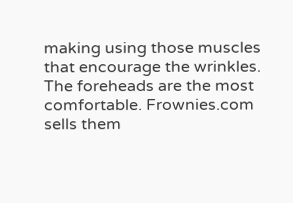making using those muscles that encourage the wrinkles. The foreheads are the most comfortable. Frownies.com sells them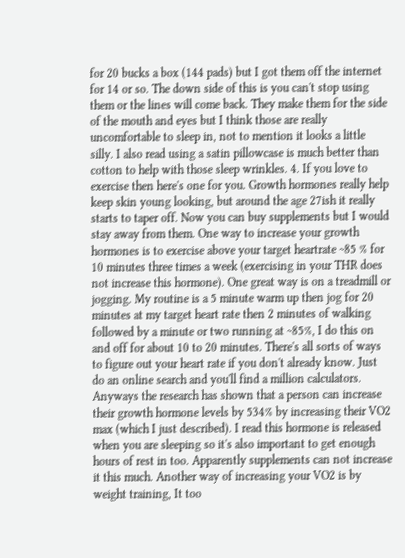for 20 bucks a box (144 pads) but I got them off the internet for 14 or so. The down side of this is you can't stop using them or the lines will come back. They make them for the side of the mouth and eyes but I think those are really uncomfortable to sleep in, not to mention it looks a little silly. I also read using a satin pillowcase is much better than cotton to help with those sleep wrinkles. 4. If you love to exercise then here's one for you. Growth hormones really help keep skin young looking, but around the age 27ish it really starts to taper off. Now you can buy supplements but I would stay away from them. One way to increase your growth hormones is to exercise above your target heartrate ~85 % for 10 minutes three times a week (exercising in your THR does not increase this hormone). One great way is on a treadmill or jogging. My routine is a 5 minute warm up then jog for 20 minutes at my target heart rate then 2 minutes of walking followed by a minute or two running at ~85%, I do this on and off for about 10 to 20 minutes. There's all sorts of ways to figure out your heart rate if you don't already know. Just do an online search and you'll find a million calculators. Anyways the research has shown that a person can increase their growth hormone levels by 534% by increasing their VO2 max (which I just described). I read this hormone is released when you are sleeping so it's also important to get enough hours of rest in too. Apparently supplements can not increase it this much. Another way of increasing your VO2 is by weight training, It too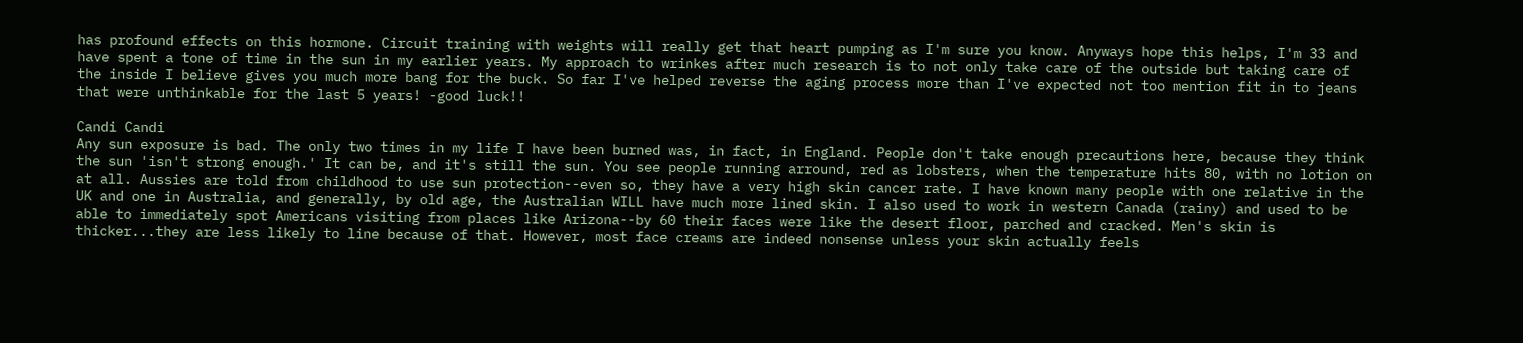has profound effects on this hormone. Circuit training with weights will really get that heart pumping as I'm sure you know. Anyways hope this helps, I'm 33 and have spent a tone of time in the sun in my earlier years. My approach to wrinkes after much research is to not only take care of the outside but taking care of the inside I believe gives you much more bang for the buck. So far I've helped reverse the aging process more than I've expected not too mention fit in to jeans that were unthinkable for the last 5 years! -good luck!!

Candi Candi
Any sun exposure is bad. The only two times in my life I have been burned was, in fact, in England. People don't take enough precautions here, because they think the sun 'isn't strong enough.' It can be, and it's still the sun. You see people running arround, red as lobsters, when the temperature hits 80, with no lotion on at all. Aussies are told from childhood to use sun protection--even so, they have a very high skin cancer rate. I have known many people with one relative in the UK and one in Australia, and generally, by old age, the Australian WILL have much more lined skin. I also used to work in western Canada (rainy) and used to be able to immediately spot Americans visiting from places like Arizona--by 60 their faces were like the desert floor, parched and cracked. Men's skin is thicker...they are less likely to line because of that. However, most face creams are indeed nonsense unless your skin actually feels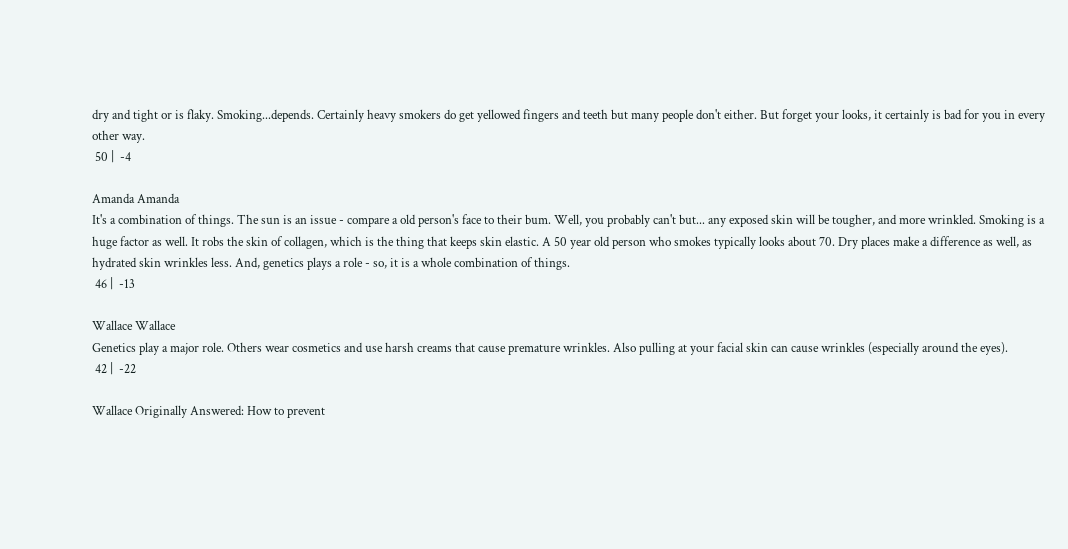dry and tight or is flaky. Smoking...depends. Certainly heavy smokers do get yellowed fingers and teeth but many people don't either. But forget your looks, it certainly is bad for you in every other way.
 50 |  -4

Amanda Amanda
It's a combination of things. The sun is an issue - compare a old person's face to their bum. Well, you probably can't but... any exposed skin will be tougher, and more wrinkled. Smoking is a huge factor as well. It robs the skin of collagen, which is the thing that keeps skin elastic. A 50 year old person who smokes typically looks about 70. Dry places make a difference as well, as hydrated skin wrinkles less. And, genetics plays a role - so, it is a whole combination of things.
 46 |  -13

Wallace Wallace
Genetics play a major role. Others wear cosmetics and use harsh creams that cause premature wrinkles. Also pulling at your facial skin can cause wrinkles (especially around the eyes).
 42 |  -22

Wallace Originally Answered: How to prevent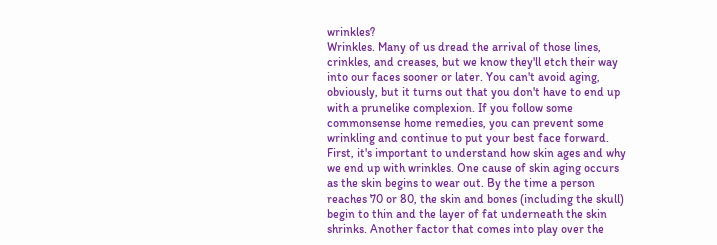wrinkles?
Wrinkles. Many of us dread the arrival of those lines, crinkles, and creases, but we know they'll etch their way into our faces sooner or later. You can't avoid aging, obviously, but it turns out that you don't have to end up with a prunelike complexion. If you follow some commonsense home remedies, you can prevent some wrinkling and continue to put your best face forward. First, it's important to understand how skin ages and why we end up with wrinkles. One cause of skin aging occurs as the skin begins to wear out. By the time a person reaches 70 or 80, the skin and bones (including the skull) begin to thin and the layer of fat underneath the skin shrinks. Another factor that comes into play over the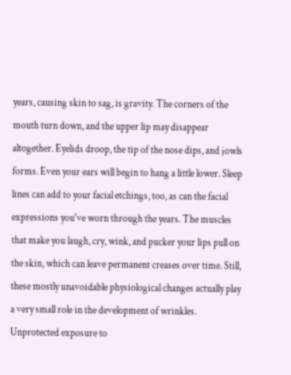years, causing skin to sag, is gravity. The corners of the mouth turn down, and the upper lip may disappear altogether. Eyelids droop, the tip of the nose dips, and jowls forms. Even your ears will begin to hang a little lower. Sleep lines can add to your facial etchings, too, as can the facial expressions you've worn through the years. The muscles that make you laugh, cry, wink, and pucker your lips pull on the skin, which can leave permanent creases over time. Still, these mostly unavoidable physiological changes actually play a very small role in the development of wrinkles. Unprotected exposure to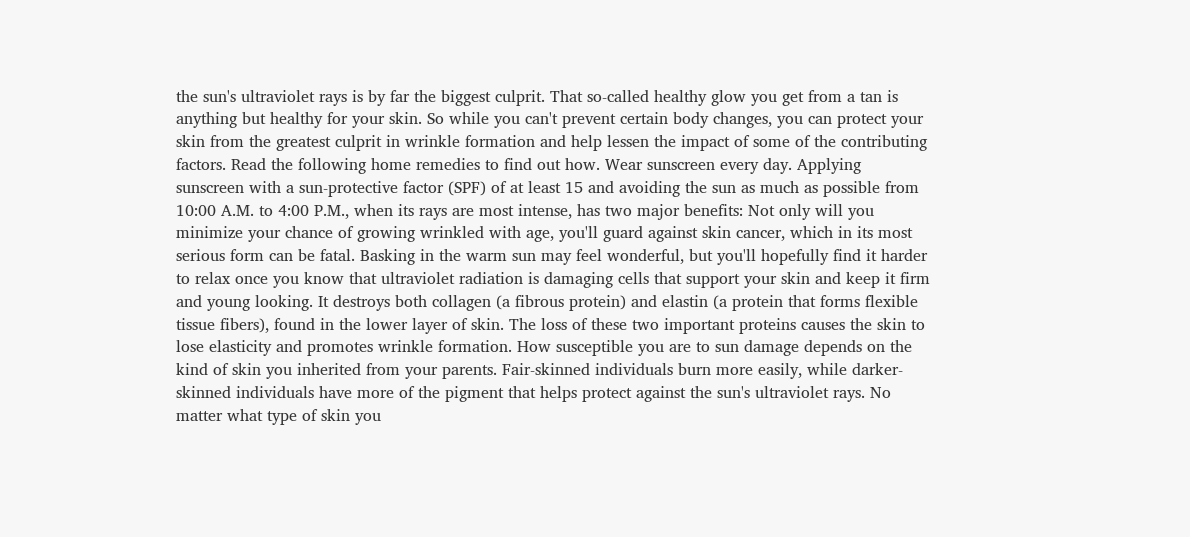the sun's ultraviolet rays is by far the biggest culprit. That so-called healthy glow you get from a tan is anything but healthy for your skin. So while you can't prevent certain body changes, you can protect your skin from the greatest culprit in wrinkle formation and help lessen the impact of some of the contributing factors. Read the following home remedies to find out how. Wear sunscreen every day. Applying sunscreen with a sun-protective factor (SPF) of at least 15 and avoiding the sun as much as possible from 10:00 A.M. to 4:00 P.M., when its rays are most intense, has two major benefits: Not only will you minimize your chance of growing wrinkled with age, you'll guard against skin cancer, which in its most serious form can be fatal. Basking in the warm sun may feel wonderful, but you'll hopefully find it harder to relax once you know that ultraviolet radiation is damaging cells that support your skin and keep it firm and young looking. It destroys both collagen (a fibrous protein) and elastin (a protein that forms flexible tissue fibers), found in the lower layer of skin. The loss of these two important proteins causes the skin to lose elasticity and promotes wrinkle formation. How susceptible you are to sun damage depends on the kind of skin you inherited from your parents. Fair-skinned individuals burn more easily, while darker-skinned individuals have more of the pigment that helps protect against the sun's ultraviolet rays. No matter what type of skin you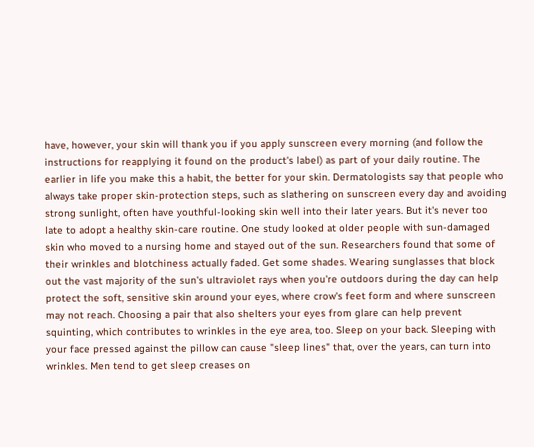have, however, your skin will thank you if you apply sunscreen every morning (and follow the instructions for reapplying it found on the product's label) as part of your daily routine. The earlier in life you make this a habit, the better for your skin. Dermatologists say that people who always take proper skin-protection steps, such as slathering on sunscreen every day and avoiding strong sunlight, often have youthful-looking skin well into their later years. But it's never too late to adopt a healthy skin-care routine. One study looked at older people with sun-damaged skin who moved to a nursing home and stayed out of the sun. Researchers found that some of their wrinkles and blotchiness actually faded. Get some shades. Wearing sunglasses that block out the vast majority of the sun's ultraviolet rays when you're outdoors during the day can help protect the soft, sensitive skin around your eyes, where crow's feet form and where sunscreen may not reach. Choosing a pair that also shelters your eyes from glare can help prevent squinting, which contributes to wrinkles in the eye area, too. Sleep on your back. Sleeping with your face pressed against the pillow can cause "sleep lines" that, over the years, can turn into wrinkles. Men tend to get sleep creases on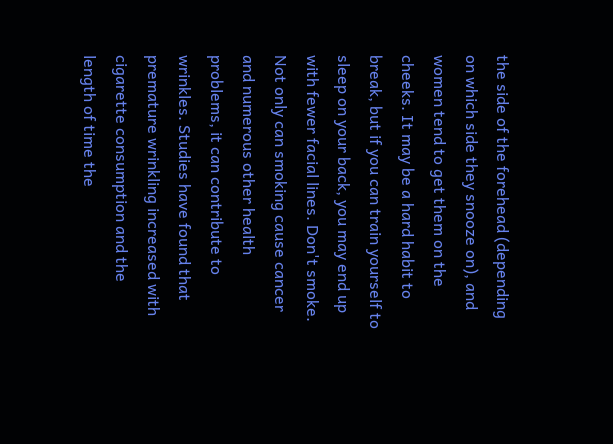the side of the forehead (depending on which side they snooze on), and women tend to get them on the cheeks. It may be a hard habit to break, but if you can train yourself to sleep on your back, you may end up with fewer facial lines. Don't smoke. Not only can smoking cause cancer and numerous other health problems, it can contribute to wrinkles. Studies have found that premature wrinkling increased with cigarette consumption and the length of time the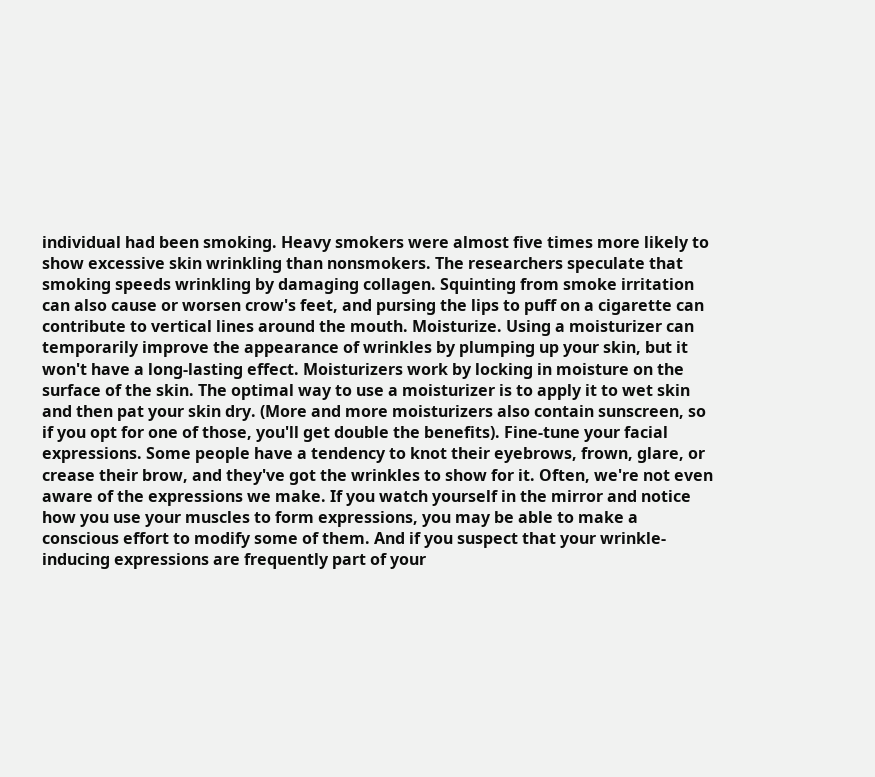individual had been smoking. Heavy smokers were almost five times more likely to show excessive skin wrinkling than nonsmokers. The researchers speculate that smoking speeds wrinkling by damaging collagen. Squinting from smoke irritation can also cause or worsen crow's feet, and pursing the lips to puff on a cigarette can contribute to vertical lines around the mouth. Moisturize. Using a moisturizer can temporarily improve the appearance of wrinkles by plumping up your skin, but it won't have a long-lasting effect. Moisturizers work by locking in moisture on the surface of the skin. The optimal way to use a moisturizer is to apply it to wet skin and then pat your skin dry. (More and more moisturizers also contain sunscreen, so if you opt for one of those, you'll get double the benefits). Fine-tune your facial expressions. Some people have a tendency to knot their eyebrows, frown, glare, or crease their brow, and they've got the wrinkles to show for it. Often, we're not even aware of the expressions we make. If you watch yourself in the mirror and notice how you use your muscles to form expressions, you may be able to make a conscious effort to modify some of them. And if you suspect that your wrinkle-inducing expressions are frequently part of your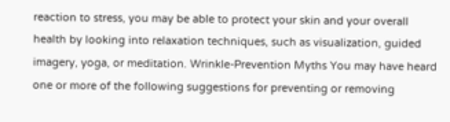reaction to stress, you may be able to protect your skin and your overall health by looking into relaxation techniques, such as visualization, guided imagery, yoga, or meditation. Wrinkle-Prevention Myths You may have heard one or more of the following suggestions for preventing or removing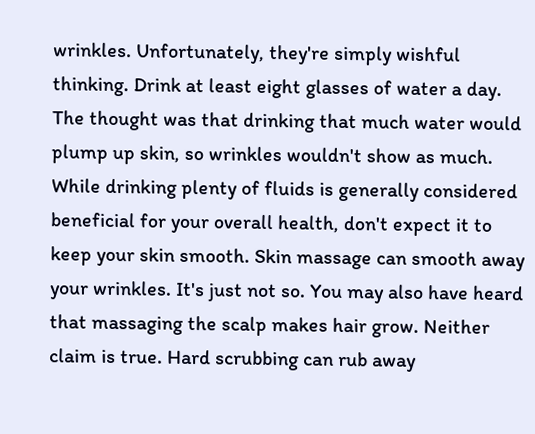wrinkles. Unfortunately, they're simply wishful thinking. Drink at least eight glasses of water a day. The thought was that drinking that much water would plump up skin, so wrinkles wouldn't show as much. While drinking plenty of fluids is generally considered beneficial for your overall health, don't expect it to keep your skin smooth. Skin massage can smooth away your wrinkles. It's just not so. You may also have heard that massaging the scalp makes hair grow. Neither claim is true. Hard scrubbing can rub away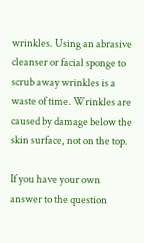wrinkles. Using an abrasive cleanser or facial sponge to scrub away wrinkles is a waste of time. Wrinkles are caused by damage below the skin surface, not on the top.

If you have your own answer to the question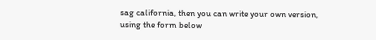sag california, then you can write your own version, using the form below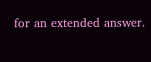for an extended answer.